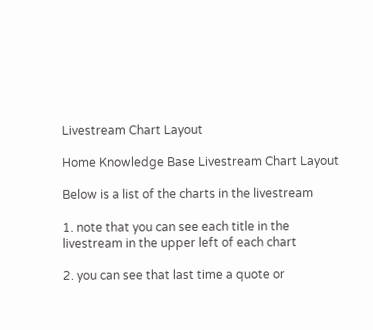Livestream Chart Layout

Home Knowledge Base Livestream Chart Layout

Below is a list of the charts in the livestream

1. note that you can see each title in the livestream in the upper left of each chart

2. you can see that last time a quote or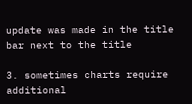update was made in the title bar next to the title

3. sometimes charts require additional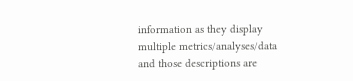information as they display multiple metrics/analyses/data and those descriptions are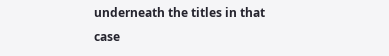underneath the titles in that case